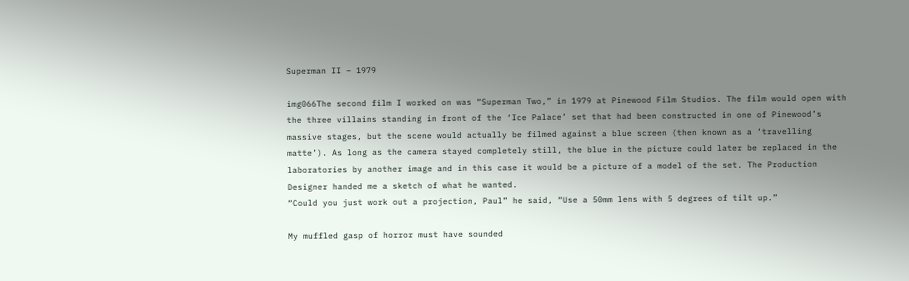Superman II – 1979

img066The second film I worked on was “Superman Two,” in 1979 at Pinewood Film Studios. The film would open with the three villains standing in front of the ‘Ice Palace’ set that had been constructed in one of Pinewood’s massive stages, but the scene would actually be filmed against a blue screen (then known as a ‘travelling matte’). As long as the camera stayed completely still, the blue in the picture could later be replaced in the laboratories by another image and in this case it would be a picture of a model of the set. The Production Designer handed me a sketch of what he wanted.
“Could you just work out a projection, Paul” he said, “Use a 50mm lens with 5 degrees of tilt up.”

My muffled gasp of horror must have sounded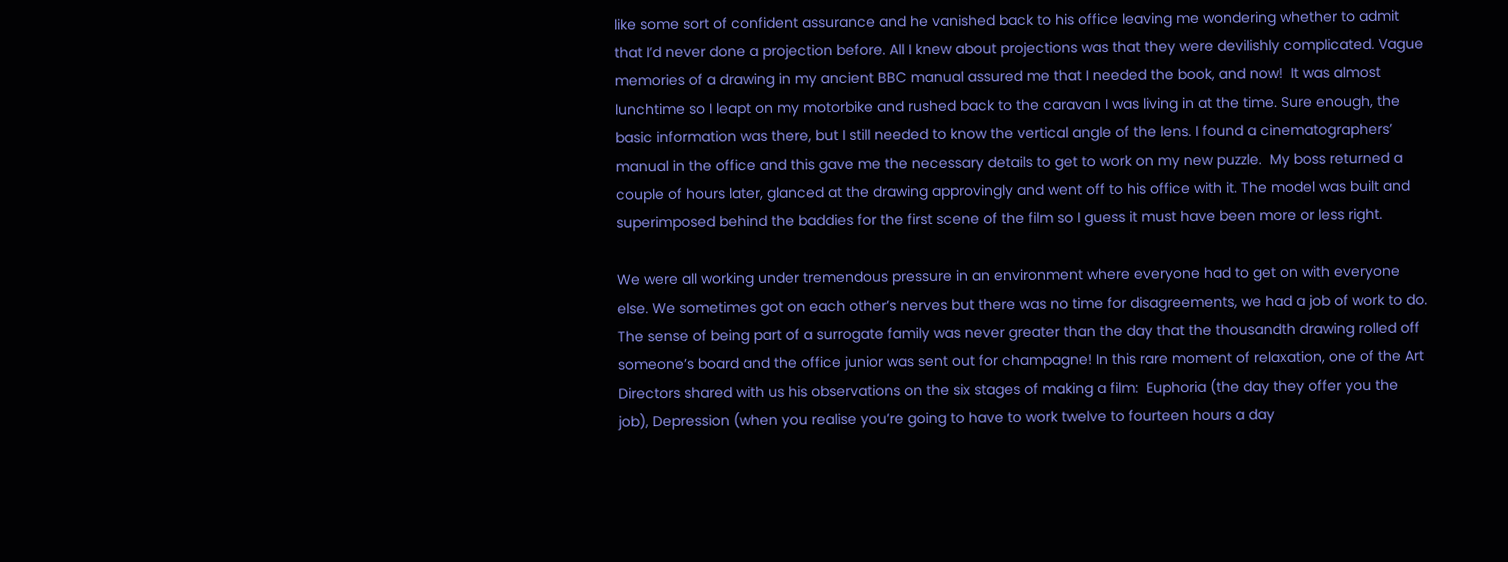like some sort of confident assurance and he vanished back to his office leaving me wondering whether to admit that I’d never done a projection before. All I knew about projections was that they were devilishly complicated. Vague memories of a drawing in my ancient BBC manual assured me that I needed the book, and now!  It was almost lunchtime so I leapt on my motorbike and rushed back to the caravan I was living in at the time. Sure enough, the basic information was there, but I still needed to know the vertical angle of the lens. I found a cinematographers’ manual in the office and this gave me the necessary details to get to work on my new puzzle.  My boss returned a couple of hours later, glanced at the drawing approvingly and went off to his office with it. The model was built and superimposed behind the baddies for the first scene of the film so I guess it must have been more or less right.

We were all working under tremendous pressure in an environment where everyone had to get on with everyone else. We sometimes got on each other’s nerves but there was no time for disagreements, we had a job of work to do. The sense of being part of a surrogate family was never greater than the day that the thousandth drawing rolled off someone’s board and the office junior was sent out for champagne! In this rare moment of relaxation, one of the Art Directors shared with us his observations on the six stages of making a film:  Euphoria (the day they offer you the job), Depression (when you realise you’re going to have to work twelve to fourteen hours a day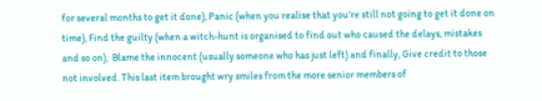for several months to get it done), Panic (when you realise that you’re still not going to get it done on time), Find the guilty (when a witch-hunt is organised to find out who caused the delays, mistakes and so on),  Blame the innocent (usually someone who has just left) and finally, Give credit to those not involved. This last item brought wry smiles from the more senior members of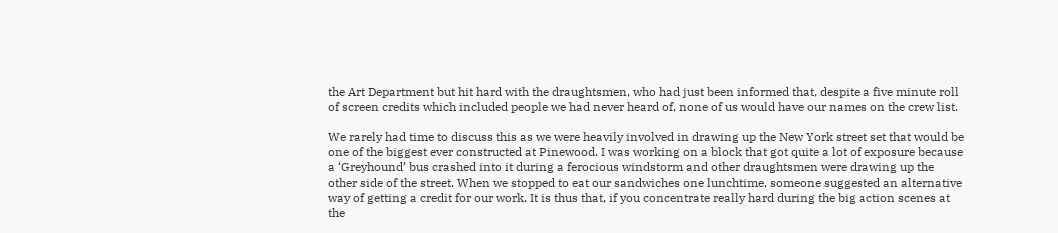the Art Department but hit hard with the draughtsmen, who had just been informed that, despite a five minute roll of screen credits which included people we had never heard of, none of us would have our names on the crew list.

We rarely had time to discuss this as we were heavily involved in drawing up the New York street set that would be one of the biggest ever constructed at Pinewood. I was working on a block that got quite a lot of exposure because a ‘Greyhound’ bus crashed into it during a ferocious windstorm and other draughtsmen were drawing up the other side of the street. When we stopped to eat our sandwiches one lunchtime, someone suggested an alternative way of getting a credit for our work. It is thus that, if you concentrate really hard during the big action scenes at the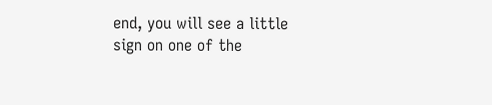end, you will see a little sign on one of the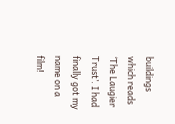buildings which reads ‘The Laugier Trust’. I had finally got my name on a film!